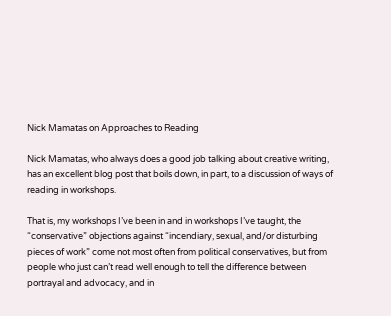Nick Mamatas on Approaches to Reading

Nick Mamatas, who always does a good job talking about creative writing, has an excellent blog post that boils down, in part, to a discussion of ways of reading in workshops.

That is, my workshops I’ve been in and in workshops I’ve taught, the “conservative” objections against “incendiary, sexual, and/or disturbing pieces of work” come not most often from political conservatives, but from people who just can’t read well enough to tell the difference between portrayal and advocacy, and in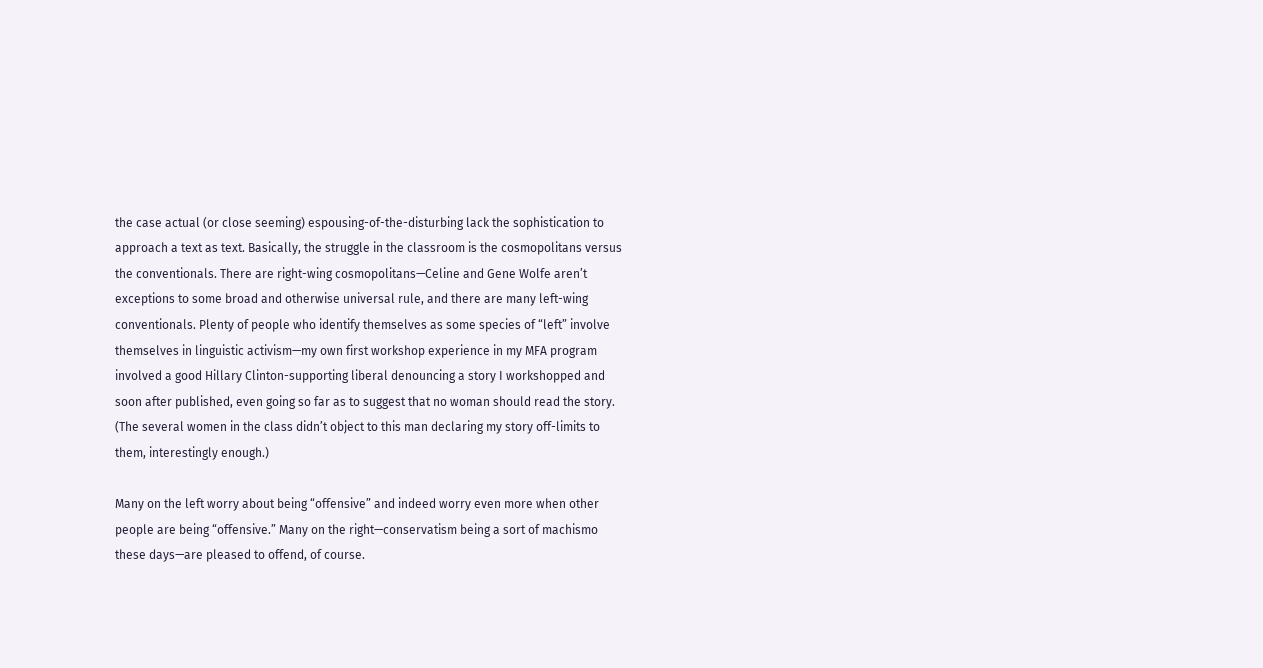the case actual (or close seeming) espousing-of-the-disturbing lack the sophistication to approach a text as text. Basically, the struggle in the classroom is the cosmopolitans versus the conventionals. There are right-wing cosmopolitans—Celine and Gene Wolfe aren’t exceptions to some broad and otherwise universal rule, and there are many left-wing conventionals. Plenty of people who identify themselves as some species of “left” involve themselves in linguistic activism—my own first workshop experience in my MFA program involved a good Hillary Clinton-supporting liberal denouncing a story I workshopped and soon after published, even going so far as to suggest that no woman should read the story. (The several women in the class didn’t object to this man declaring my story off-limits to them, interestingly enough.)

Many on the left worry about being “offensive” and indeed worry even more when other people are being “offensive.” Many on the right—conservatism being a sort of machismo these days—are pleased to offend, of course.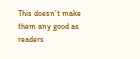This doesn’t make them any good as readers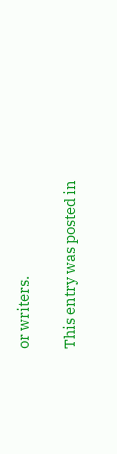or writers.

This entry was posted in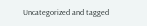Uncategorized and tagged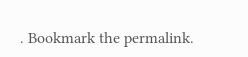. Bookmark the permalink.